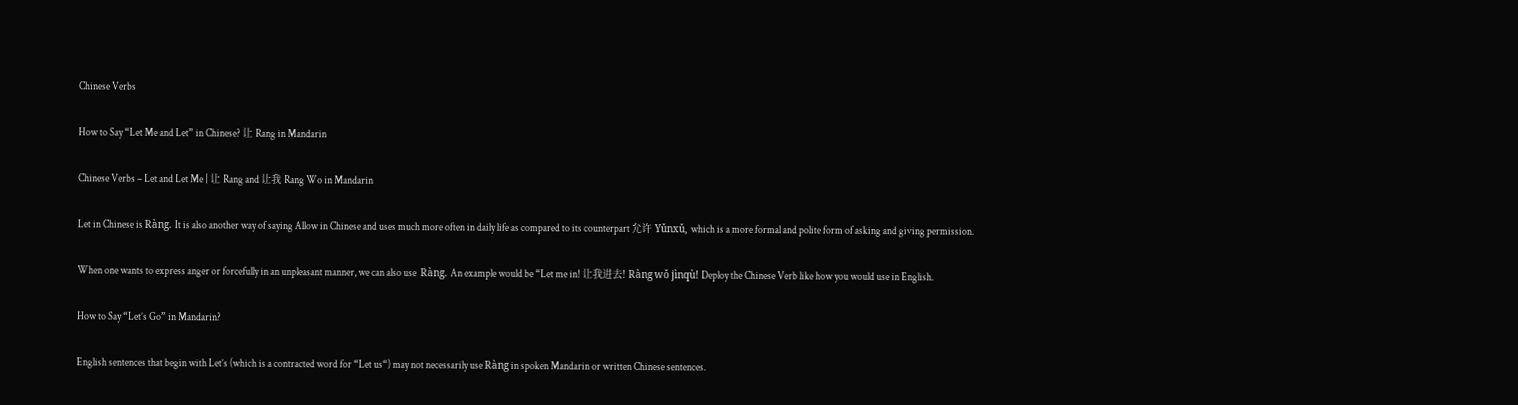Chinese Verbs

How to Say “Let Me and Let” in Chinese? 让 Rang in Mandarin

Chinese Verbs – Let and Let Me | 让 Rang and 让我 Rang Wo in Mandarin

Let in Chinese is Ràng. It is also another way of saying Allow in Chinese and uses much more often in daily life as compared to its counterpart 允许 Yǔnxǔ, which is a more formal and polite form of asking and giving permission.

When one wants to express anger or forcefully in an unpleasant manner, we can also use  Ràng. An example would be “Let me in! 让我进去! Ràng wǒ jìnqù! Deploy the Chinese Verb like how you would use in English.

How to Say “Let’s Go” in Mandarin?

English sentences that begin with Let’s (which is a contracted word for “Let us“) may not necessarily use Ràng in spoken Mandarin or written Chinese sentences.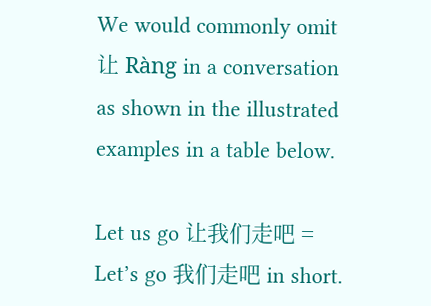We would commonly omit 让 Ràng in a conversation as shown in the illustrated examples in a table below.

Let us go 让我们走吧 = Let’s go 我们走吧 in short.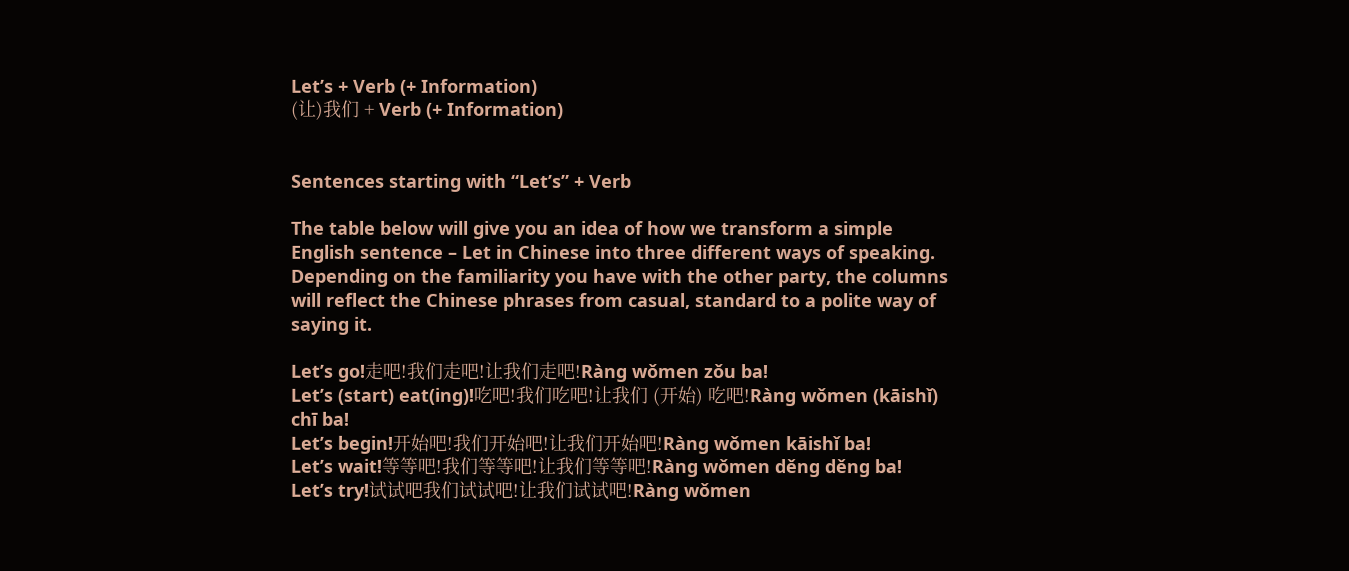Let’s + Verb (+ Information)
(让)我们 + Verb (+ Information)


Sentences starting with “Let’s” + Verb

The table below will give you an idea of how we transform a simple English sentence – Let in Chinese into three different ways of speaking. Depending on the familiarity you have with the other party, the columns will reflect the Chinese phrases from casual, standard to a polite way of saying it.

Let’s go!走吧!我们走吧!让我们走吧!Ràng wǒmen zǒu ba!
Let’s (start) eat(ing)!吃吧!我们吃吧!让我们 (开始) 吃吧!Ràng wǒmen (kāishǐ) chī ba!
Let’s begin!开始吧!我们开始吧!让我们开始吧!Ràng wǒmen kāishǐ ba!
Let’s wait!等等吧!我们等等吧!让我们等等吧!Ràng wǒmen děng děng ba!
Let’s try!试试吧我们试试吧!让我们试试吧!Ràng wǒmen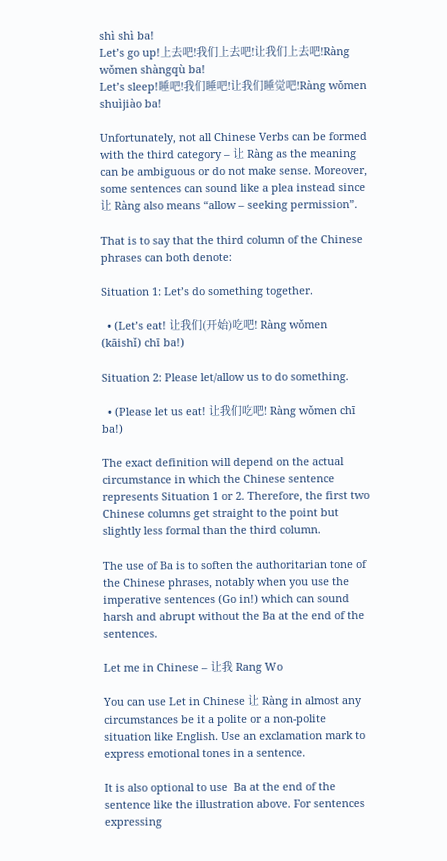shì shì ba!
Let’s go up!上去吧!我们上去吧!让我们上去吧!Ràng wǒmen shàngqù ba!
Let’s sleep!睡吧!我们睡吧!让我们睡觉吧!Ràng wǒmen shuìjiào ba!

Unfortunately, not all Chinese Verbs can be formed with the third category – 让 Ràng as the meaning can be ambiguous or do not make sense. Moreover, some sentences can sound like a plea instead since 让 Ràng also means “allow – seeking permission”.

That is to say that the third column of the Chinese phrases can both denote:

Situation 1: Let’s do something together.

  • (Let’s eat! 让我们(开始)吃吧! Ràng wǒmen (kāishǐ) chī ba!)

Situation 2: Please let/allow us to do something.

  • (Please let us eat! 让我们吃吧! Ràng wǒmen chī ba!)

The exact definition will depend on the actual circumstance in which the Chinese sentence represents Situation 1 or 2. Therefore, the first two Chinese columns get straight to the point but slightly less formal than the third column.

The use of Ba is to soften the authoritarian tone of the Chinese phrases, notably when you use the imperative sentences (Go in!) which can sound harsh and abrupt without the Ba at the end of the sentences.

Let me in Chinese – 让我 Rang Wo

You can use Let in Chinese 让 Ràng in almost any circumstances be it a polite or a non-polite situation like English. Use an exclamation mark to express emotional tones in a sentence.

It is also optional to use  Ba at the end of the sentence like the illustration above. For sentences expressing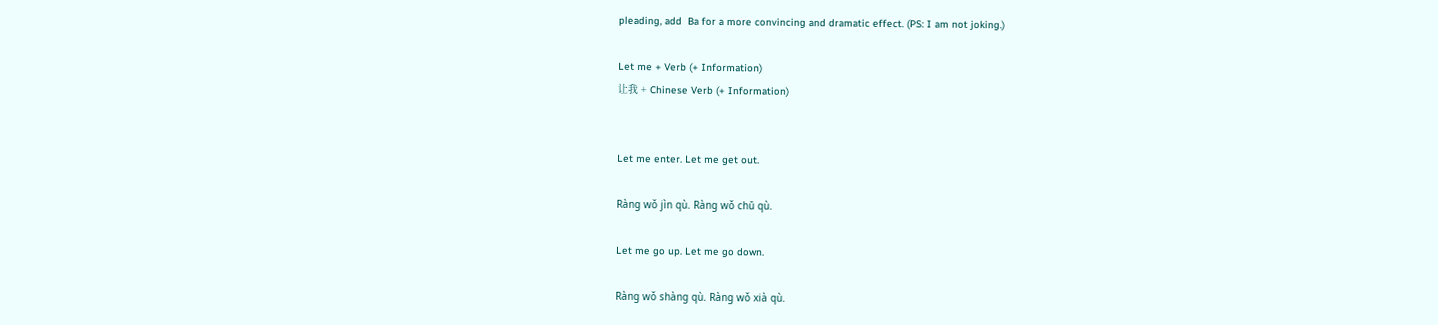pleading, add  Ba for a more convincing and dramatic effect. (PS: I am not joking.)

Let me + Verb (+ Information)
让我 + Chinese Verb (+ Information)


Let me enter. Let me get out.

Ràng wǒ jìn qù. Ràng wǒ chū qù.

Let me go up. Let me go down.

Ràng wǒ shàng qù. Ràng wǒ xià qù.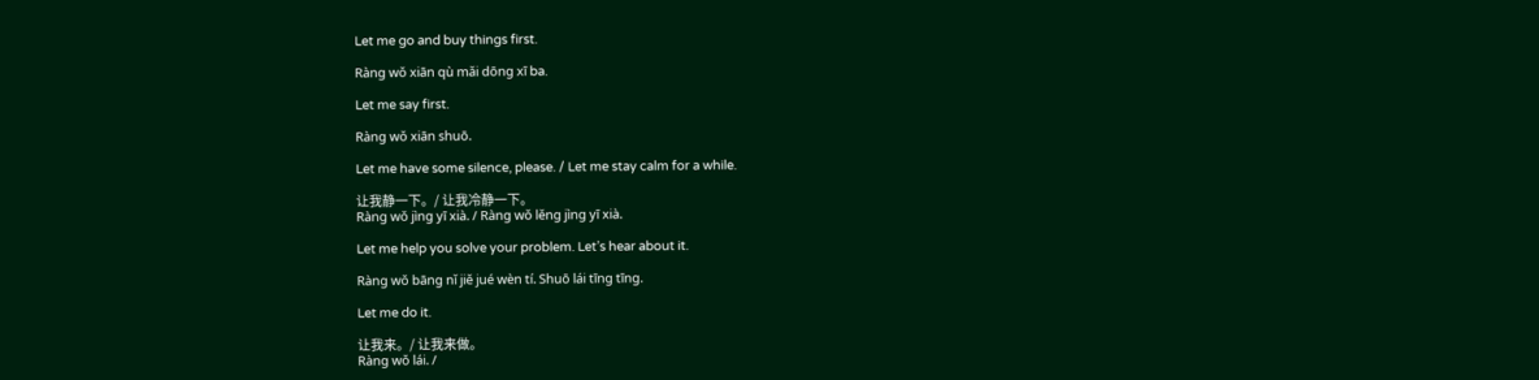Let me go and buy things first.

Ràng wǒ xiān qù mǎi dōng xī ba.

Let me say first.

Ràng wǒ xiān shuō.

Let me have some silence, please. / Let me stay calm for a while.

让我静一下。/ 让我冷静一下。
Ràng wǒ jìng yī xià. / Ràng wǒ lěng jìng yī xià.

Let me help you solve your problem. Let’s hear about it.

Ràng wǒ bāng nǐ jiě jué wèn tí. Shuō lái tīng tīng.

Let me do it.

让我来。/ 让我来做。
Ràng wǒ lái. /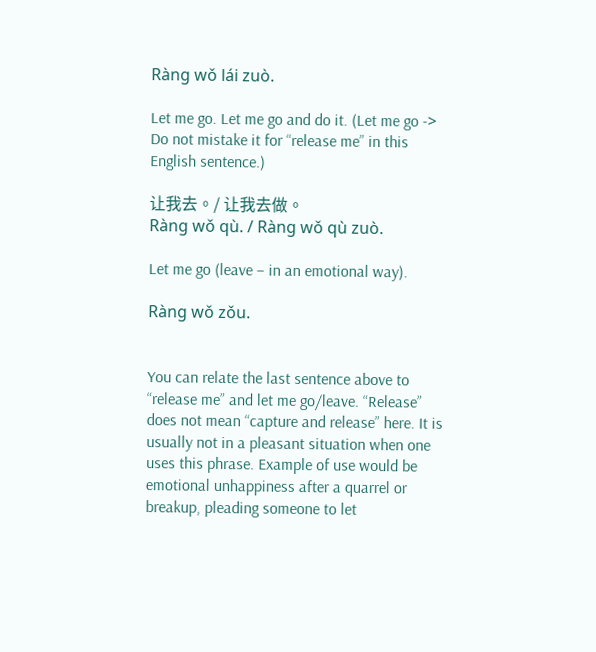Ràng wǒ lái zuò.

Let me go. Let me go and do it. (Let me go -> Do not mistake it for “release me” in this English sentence.)

让我去。/ 让我去做。
Ràng wǒ qù. / Ràng wǒ qù zuò.

Let me go (leave – in an emotional way).

Ràng wǒ zǒu.


You can relate the last sentence above to “release me” and let me go/leave. “Release” does not mean “capture and release” here. It is usually not in a pleasant situation when one uses this phrase. Example of use would be emotional unhappiness after a quarrel or breakup, pleading someone to let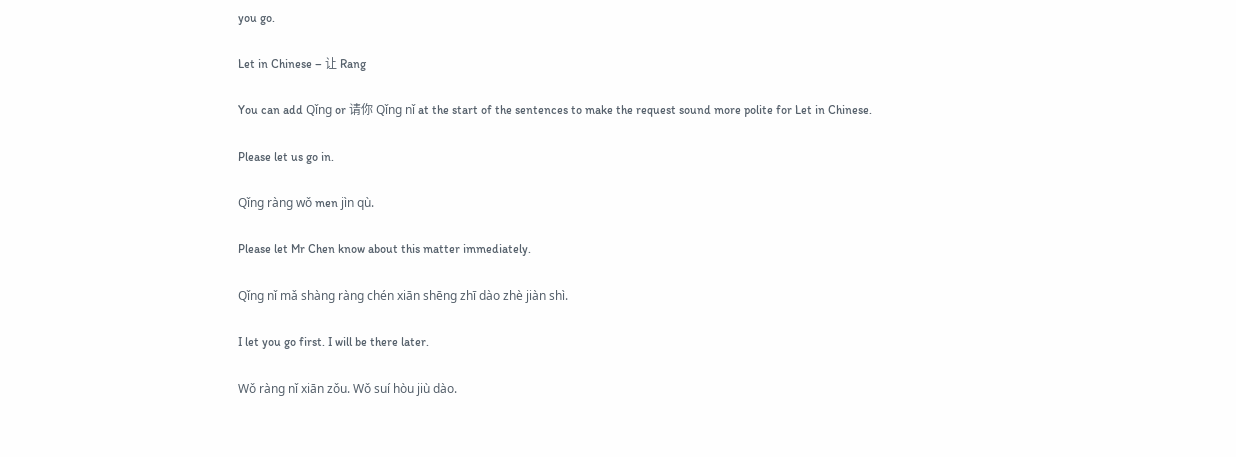you go.

Let in Chinese – 让 Rang

You can add Qǐng or 请你 Qǐng nǐ at the start of the sentences to make the request sound more polite for Let in Chinese.

Please let us go in.

Qǐng ràng wǒ men jìn qù.

Please let Mr Chen know about this matter immediately.

Qǐng nǐ mǎ shàng ràng chén xiān shēng zhī dào zhè jiàn shì.

I let you go first. I will be there later.

Wǒ ràng nǐ xiān zǒu. Wǒ suí hòu jiù dào.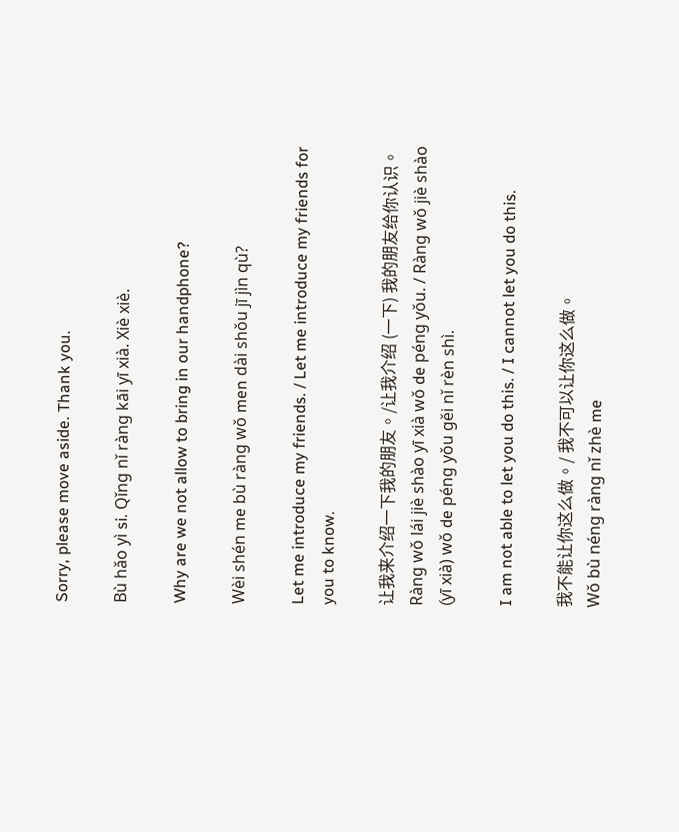Sorry, please move aside. Thank you.

Bù hǎo yì si. Qǐng nǐ ràng kāi yī xià. Xiè xiè.

Why are we not allow to bring in our handphone?

Wèi shén me bù ràng wǒ men dài shǒu jī jìn qù?

Let me introduce my friends. / Let me introduce my friends for you to know.

让我来介绍一下我的朋友。/让我介绍 (一下) 我的朋友给你认识。
Ràng wǒ lái jiè shào yī xià wǒ de péng yǒu. / Ràng wǒ jiè shào (yī xià) wǒ de péng yǒu gěi nǐ rèn shì.

I am not able to let you do this. / I cannot let you do this.

我不能让你这么做。/ 我不可以让你这么做。
Wǒ bù néng ràng nǐ zhè me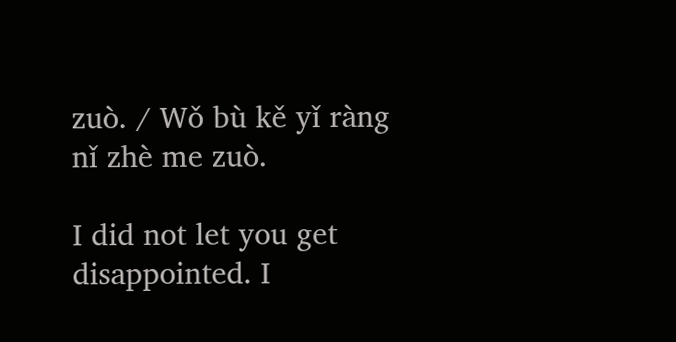zuò. / Wǒ bù kě yǐ ràng nǐ zhè me zuò.

I did not let you get disappointed. I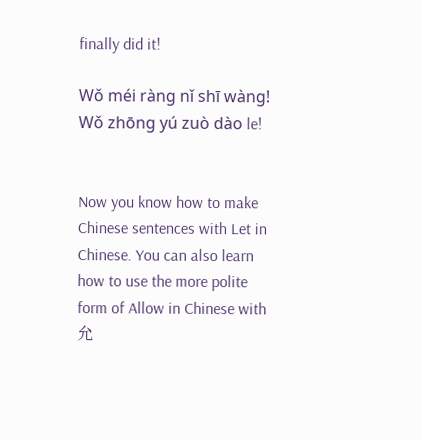finally did it!

Wǒ méi ràng nǐ shī wàng! Wǒ zhōng yú zuò dào le!


Now you know how to make Chinese sentences with Let in Chinese. You can also learn how to use the more polite form of Allow in Chinese with 允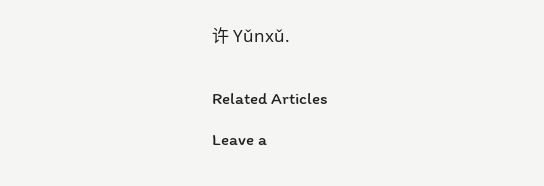许 Yǔnxǔ.


Related Articles

Leave a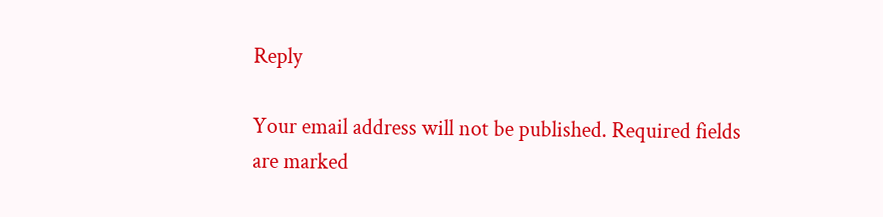Reply

Your email address will not be published. Required fields are marked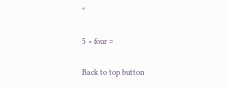*

5 × four =

Back to top button